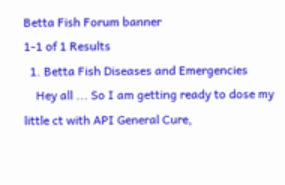Betta Fish Forum banner
1-1 of 1 Results
  1. Betta Fish Diseases and Emergencies
    Hey all ... So I am getting ready to dose my little ct with API General Cure,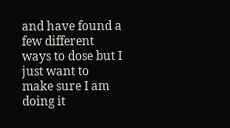and have found a few different ways to dose but I just want to make sure I am doing it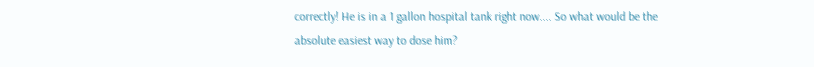correctly! He is in a 1 gallon hospital tank right now.... So what would be the absolute easiest way to dose him?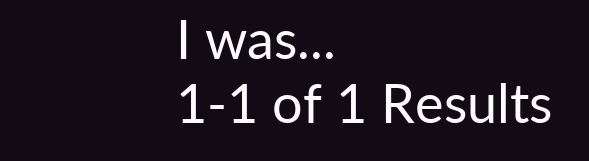I was...
1-1 of 1 Results